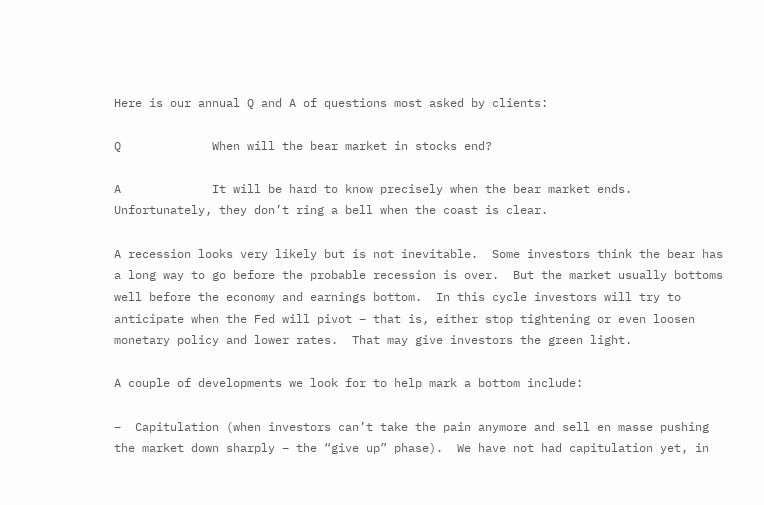Here is our annual Q and A of questions most asked by clients:

Q             When will the bear market in stocks end?

A             It will be hard to know precisely when the bear market ends.  Unfortunately, they don’t ring a bell when the coast is clear.

A recession looks very likely but is not inevitable.  Some investors think the bear has a long way to go before the probable recession is over.  But the market usually bottoms well before the economy and earnings bottom.  In this cycle investors will try to anticipate when the Fed will pivot – that is, either stop tightening or even loosen monetary policy and lower rates.  That may give investors the green light.

A couple of developments we look for to help mark a bottom include:

–  Capitulation (when investors can’t take the pain anymore and sell en masse pushing the market down sharply – the “give up” phase).  We have not had capitulation yet, in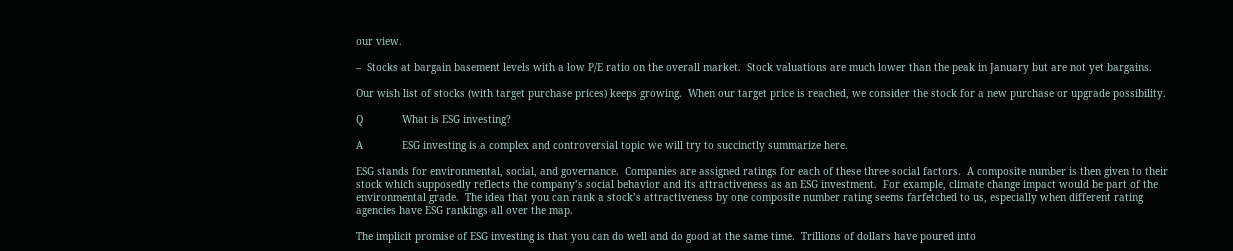our view.

–  Stocks at bargain basement levels with a low P/E ratio on the overall market.  Stock valuations are much lower than the peak in January but are not yet bargains.

Our wish list of stocks (with target purchase prices) keeps growing.  When our target price is reached, we consider the stock for a new purchase or upgrade possibility.

Q             What is ESG investing?

A             ESG investing is a complex and controversial topic we will try to succinctly summarize here.

ESG stands for environmental, social, and governance.  Companies are assigned ratings for each of these three social factors.  A composite number is then given to their stock which supposedly reflects the company’s social behavior and its attractiveness as an ESG investment.  For example, climate change impact would be part of the environmental grade.  The idea that you can rank a stock’s attractiveness by one composite number rating seems farfetched to us, especially when different rating agencies have ESG rankings all over the map.

The implicit promise of ESG investing is that you can do well and do good at the same time.  Trillions of dollars have poured into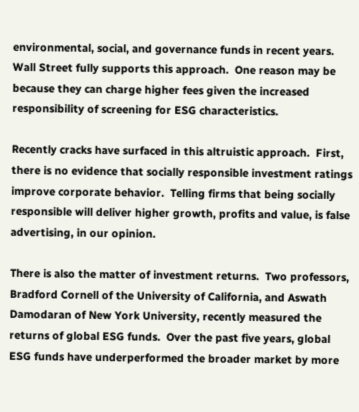environmental, social, and governance funds in recent years.  Wall Street fully supports this approach.  One reason may be because they can charge higher fees given the increased responsibility of screening for ESG characteristics.

Recently cracks have surfaced in this altruistic approach.  First, there is no evidence that socially responsible investment ratings improve corporate behavior.  Telling firms that being socially responsible will deliver higher growth, profits and value, is false advertising, in our opinion.

There is also the matter of investment returns.  Two professors, Bradford Cornell of the University of California, and Aswath Damodaran of New York University, recently measured the returns of global ESG funds.  Over the past five years, global ESG funds have underperformed the broader market by more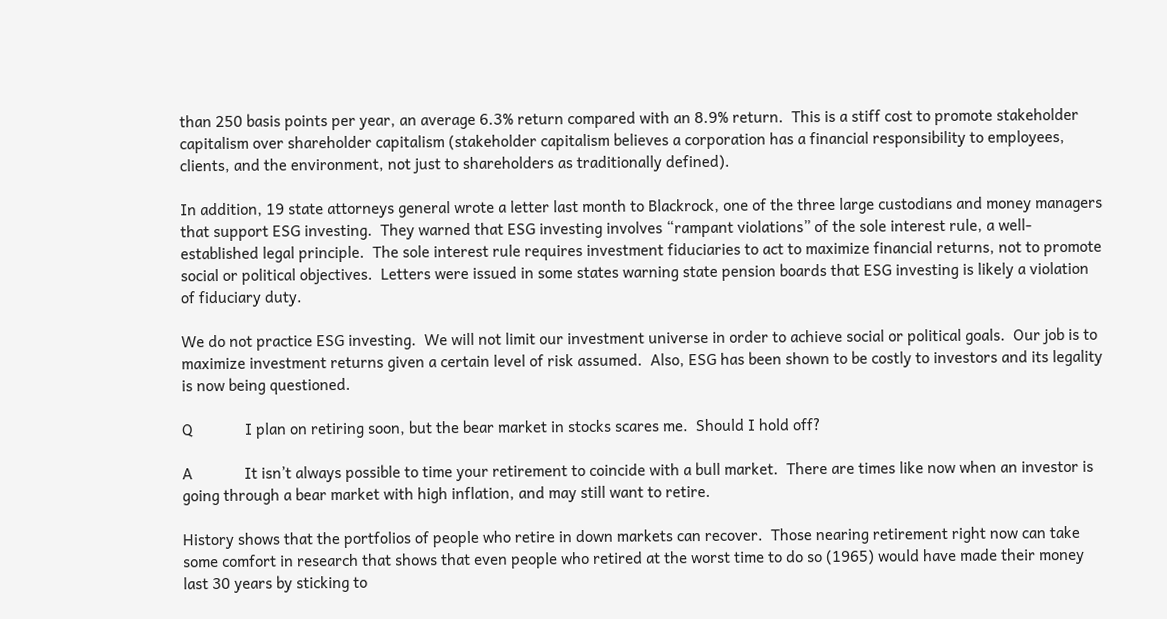than 250 basis points per year, an average 6.3% return compared with an 8.9% return.  This is a stiff cost to promote stakeholder capitalism over shareholder capitalism (stakeholder capitalism believes a corporation has a financial responsibility to employees, clients, and the environment, not just to shareholders as traditionally defined).

In addition, 19 state attorneys general wrote a letter last month to Blackrock, one of the three large custodians and money managers that support ESG investing.  They warned that ESG investing involves “rampant violations” of the sole interest rule, a well-established legal principle.  The sole interest rule requires investment fiduciaries to act to maximize financial returns, not to promote social or political objectives.  Letters were issued in some states warning state pension boards that ESG investing is likely a violation of fiduciary duty.

We do not practice ESG investing.  We will not limit our investment universe in order to achieve social or political goals.  Our job is to maximize investment returns given a certain level of risk assumed.  Also, ESG has been shown to be costly to investors and its legality is now being questioned.

Q             I plan on retiring soon, but the bear market in stocks scares me.  Should I hold off?

A             It isn’t always possible to time your retirement to coincide with a bull market.  There are times like now when an investor is going through a bear market with high inflation, and may still want to retire.

History shows that the portfolios of people who retire in down markets can recover.  Those nearing retirement right now can take some comfort in research that shows that even people who retired at the worst time to do so (1965) would have made their money last 30 years by sticking to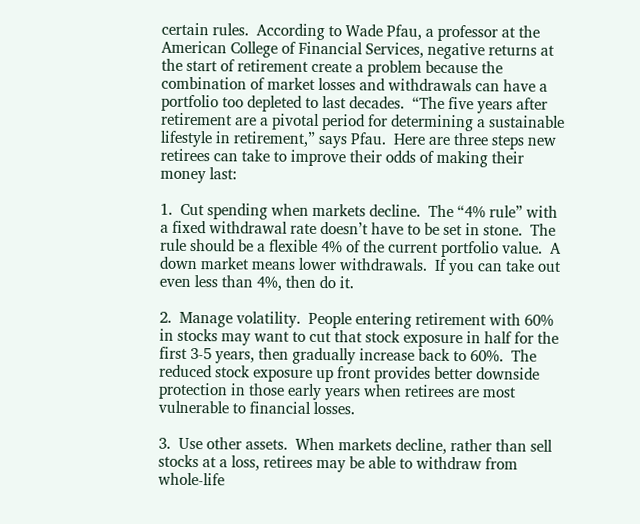certain rules.  According to Wade Pfau, a professor at the American College of Financial Services, negative returns at the start of retirement create a problem because the combination of market losses and withdrawals can have a portfolio too depleted to last decades.  “The five years after retirement are a pivotal period for determining a sustainable lifestyle in retirement,” says Pfau.  Here are three steps new retirees can take to improve their odds of making their money last:

1.  Cut spending when markets decline.  The “4% rule” with a fixed withdrawal rate doesn’t have to be set in stone.  The rule should be a flexible 4% of the current portfolio value.  A down market means lower withdrawals.  If you can take out even less than 4%, then do it.

2.  Manage volatility.  People entering retirement with 60% in stocks may want to cut that stock exposure in half for the first 3-5 years, then gradually increase back to 60%.  The reduced stock exposure up front provides better downside protection in those early years when retirees are most vulnerable to financial losses.

3.  Use other assets.  When markets decline, rather than sell stocks at a loss, retirees may be able to withdraw from whole-life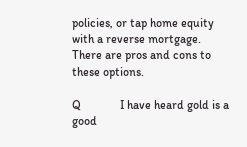policies, or tap home equity with a reverse mortgage.  There are pros and cons to these options.

Q             I have heard gold is a good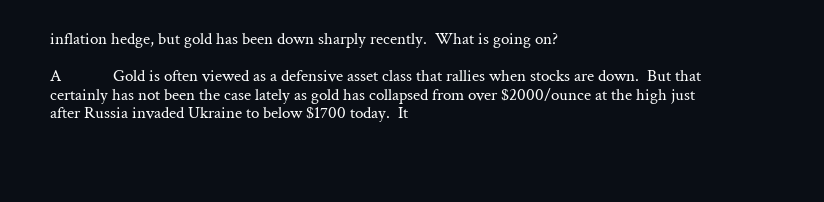inflation hedge, but gold has been down sharply recently.  What is going on?

A             Gold is often viewed as a defensive asset class that rallies when stocks are down.  But that certainly has not been the case lately as gold has collapsed from over $2000/ounce at the high just after Russia invaded Ukraine to below $1700 today.  It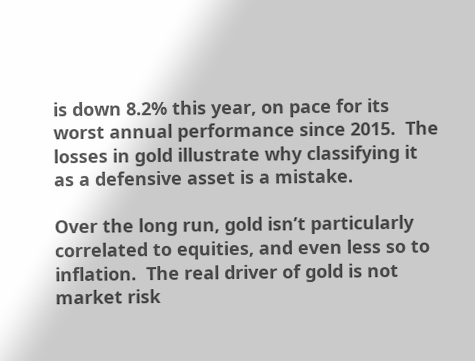is down 8.2% this year, on pace for its worst annual performance since 2015.  The losses in gold illustrate why classifying it as a defensive asset is a mistake.

Over the long run, gold isn’t particularly correlated to equities, and even less so to inflation.  The real driver of gold is not market risk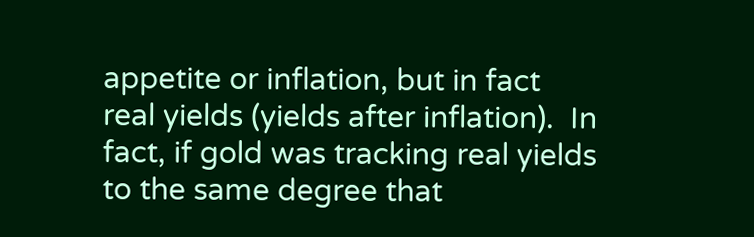appetite or inflation, but in fact real yields (yields after inflation).  In fact, if gold was tracking real yields to the same degree that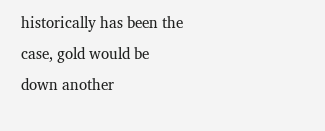historically has been the case, gold would be down another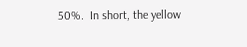50%.  In short, the yellow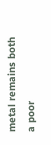metal remains both a poor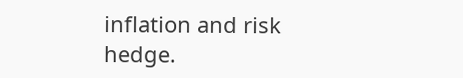inflation and risk hedge.